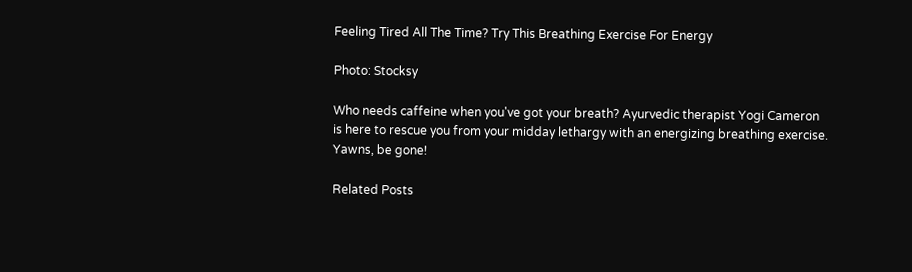Feeling Tired All The Time? Try This Breathing Exercise For Energy

Photo: Stocksy

Who needs caffeine when you've got your breath? Ayurvedic therapist Yogi Cameron is here to rescue you from your midday lethargy with an energizing breathing exercise. Yawns, be gone!

Related Posts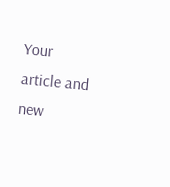Your article and new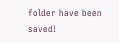folder have been saved!